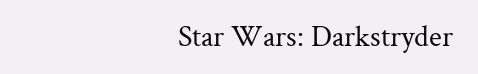Star Wars: Darkstryder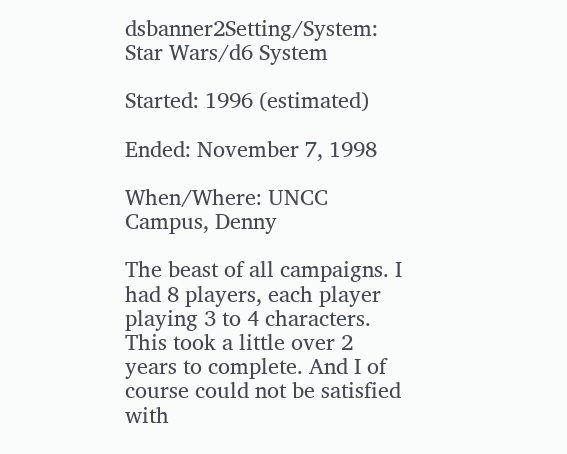dsbanner2Setting/System: Star Wars/d6 System

Started: 1996 (estimated)

Ended: November 7, 1998

When/Where: UNCC Campus, Denny

The beast of all campaigns. I had 8 players, each player playing 3 to 4 characters. This took a little over 2 years to complete. And I of course could not be satisfied with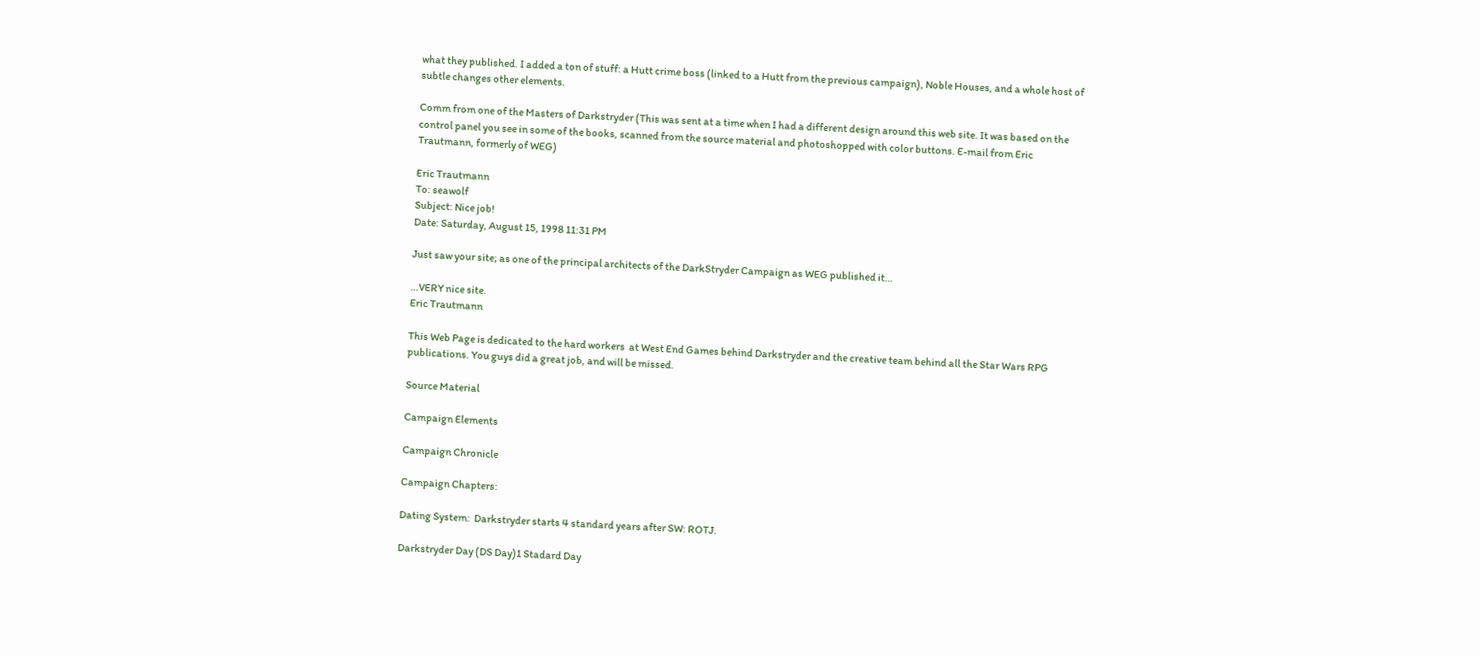what they published. I added a ton of stuff: a Hutt crime boss (linked to a Hutt from the previous campaign), Noble Houses, and a whole host of subtle changes other elements.

Comm from one of the Masters of Darkstryder (This was sent at a time when I had a different design around this web site. It was based on the control panel you see in some of the books, scanned from the source material and photoshopped with color buttons. E-mail from Eric Trautmann, formerly of WEG)

Eric Trautmann
To: seawolf
Subject: Nice job!
Date: Saturday, August 15, 1998 11:31 PM

Just saw your site; as one of the principal architects of the DarkStryder Campaign as WEG published it…

…VERY nice site.
Eric Trautmann

This Web Page is dedicated to the hard workers  at West End Games behind Darkstryder and the creative team behind all the Star Wars RPG publications. You guys did a great job, and will be missed.

Source Material

Campaign Elements

Campaign Chronicle

Campaign Chapters:

Dating System:  Darkstryder starts 4 standard years after SW: ROTJ.

Darkstryder Day (DS Day)1 Stadard Day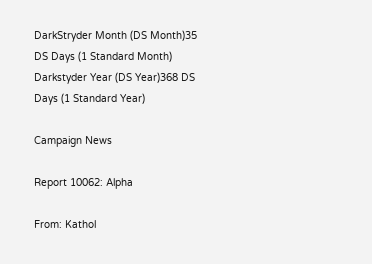DarkStryder Month (DS Month)35 DS Days (1 Standard Month)
Darkstyder Year (DS Year)368 DS Days (1 Standard Year)

Campaign News

Report 10062: Alpha

From: Kathol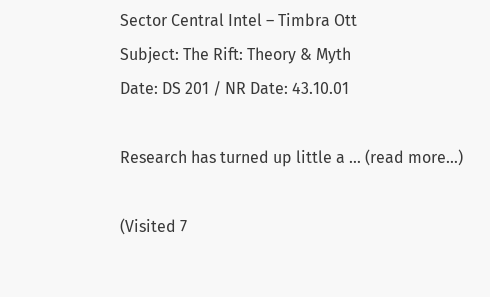Sector Central Intel – Timbra Ott
Subject: The Rift: Theory & Myth
Date: DS 201 / NR Date: 43.10.01

Research has turned up little a … (read more…)

(Visited 7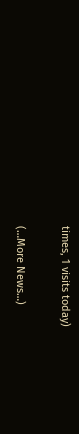times, 1 visits today)

(…More News…)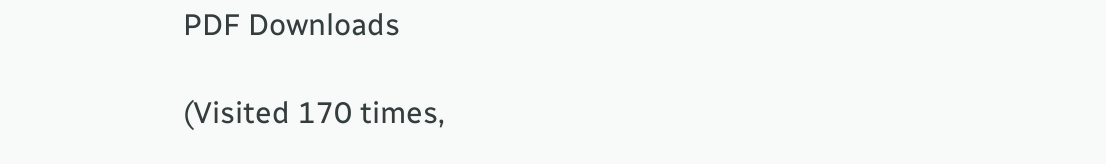PDF Downloads

(Visited 170 times,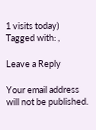1 visits today)
Tagged with: ,

Leave a Reply

Your email address will not be published.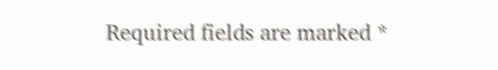Required fields are marked *